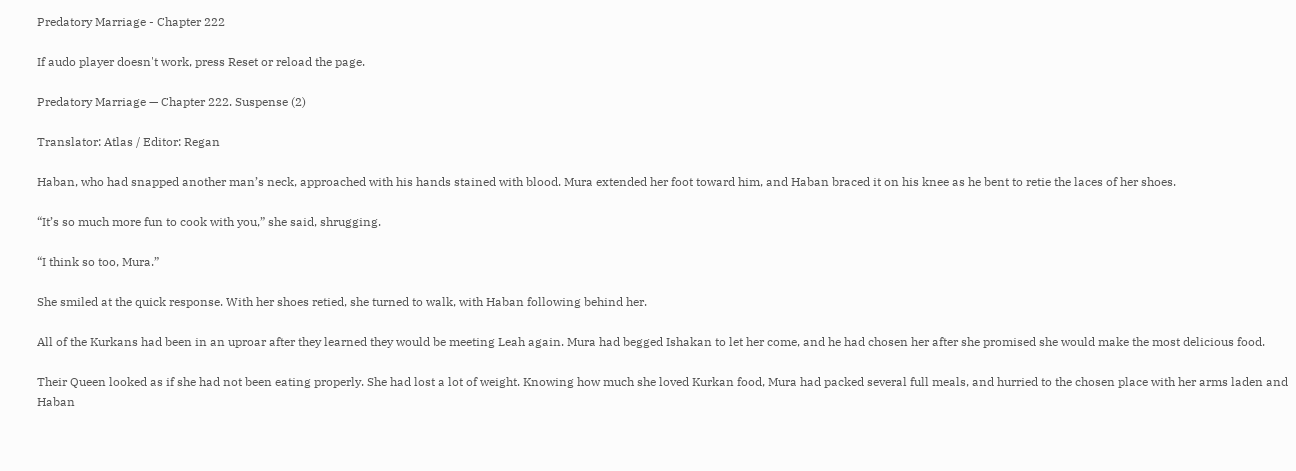Predatory Marriage - Chapter 222

If audo player doesn't work, press Reset or reload the page.

Predatory Marriage — Chapter 222. Suspense (2)

Translator: Atlas / Editor: Regan

Haban, who had snapped another man’s neck, approached with his hands stained with blood. Mura extended her foot toward him, and Haban braced it on his knee as he bent to retie the laces of her shoes.

“It’s so much more fun to cook with you,” she said, shrugging.

“I think so too, Mura.”

She smiled at the quick response. With her shoes retied, she turned to walk, with Haban following behind her.

All of the Kurkans had been in an uproar after they learned they would be meeting Leah again. Mura had begged Ishakan to let her come, and he had chosen her after she promised she would make the most delicious food.

Their Queen looked as if she had not been eating properly. She had lost a lot of weight. Knowing how much she loved Kurkan food, Mura had packed several full meals, and hurried to the chosen place with her arms laden and Haban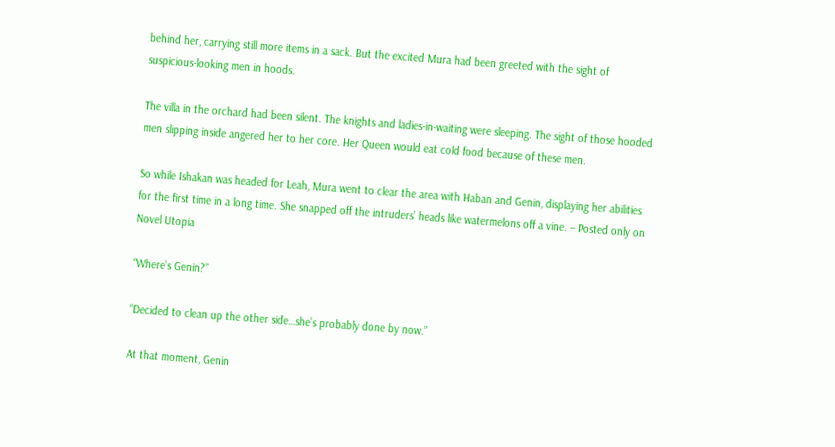behind her, carrying still more items in a sack. But the excited Mura had been greeted with the sight of suspicious-looking men in hoods.

The villa in the orchard had been silent. The knights and ladies-in-waiting were sleeping. The sight of those hooded men slipping inside angered her to her core. Her Queen would eat cold food because of these men.

So while Ishakan was headed for Leah, Mura went to clear the area with Haban and Genin, displaying her abilities for the first time in a long time. She snapped off the intruders’ heads like watermelons off a vine. – Posted only on Novel Utopia

“Where’s Genin?”

“Decided to clean up the other side…she’s probably done by now.”

At that moment, Genin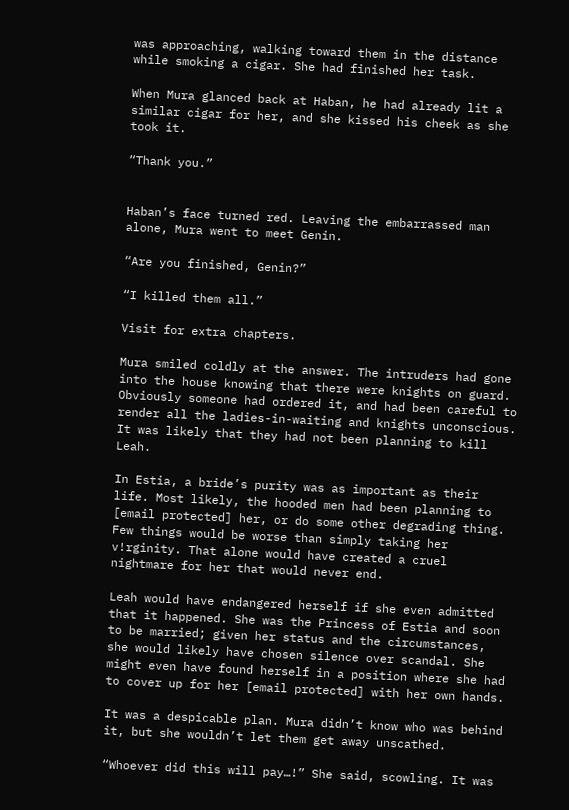was approaching, walking toward them in the distance while smoking a cigar. She had finished her task.

When Mura glanced back at Haban, he had already lit a similar cigar for her, and she kissed his cheek as she took it.

“Thank you.”


Haban’s face turned red. Leaving the embarrassed man alone, Mura went to meet Genin.

“Are you finished, Genin?”

“I killed them all.”

Visit for extra chapters.

Mura smiled coldly at the answer. The intruders had gone into the house knowing that there were knights on guard. Obviously someone had ordered it, and had been careful to render all the ladies-in-waiting and knights unconscious. It was likely that they had not been planning to kill Leah.

In Estia, a bride’s purity was as important as their life. Most likely, the hooded men had been planning to [email protected] her, or do some other degrading thing. Few things would be worse than simply taking her v!rginity. That alone would have created a cruel nightmare for her that would never end.

Leah would have endangered herself if she even admitted that it happened. She was the Princess of Estia and soon to be married; given her status and the circumstances, she would likely have chosen silence over scandal. She might even have found herself in a position where she had to cover up for her [email protected] with her own hands.

It was a despicable plan. Mura didn’t know who was behind it, but she wouldn’t let them get away unscathed.

“Whoever did this will pay…!” She said, scowling. It was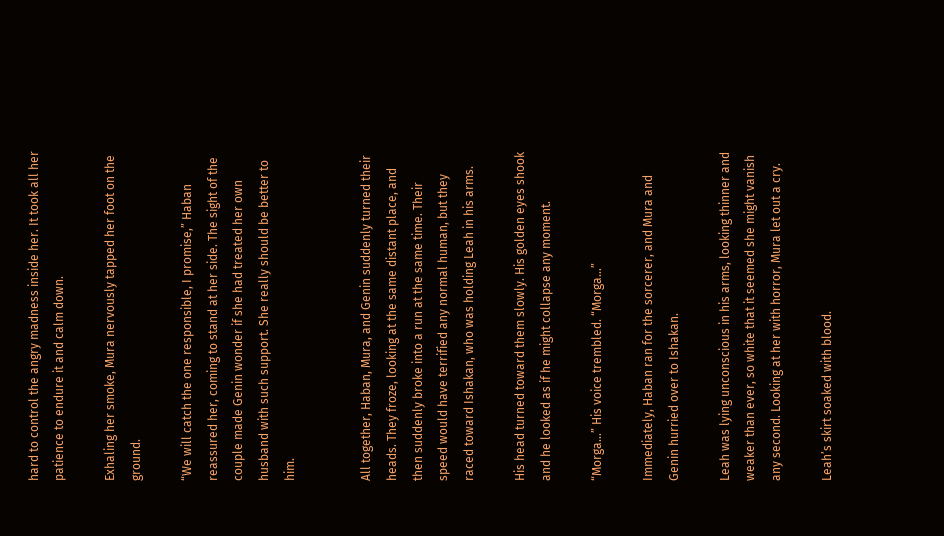hard to control the angry madness inside her. It took all her patience to endure it and calm down.

Exhaling her smoke, Mura nervously tapped her foot on the ground.

“We will catch the one responsible, I promise,” Haban reassured her, coming to stand at her side. The sight of the couple made Genin wonder if she had treated her own husband with such support. She really should be better to him.


All together, Haban, Mura, and Genin suddenly turned their heads. They froze, looking at the same distant place, and then suddenly broke into a run at the same time. Their speed would have terrified any normal human, but they raced toward Ishakan, who was holding Leah in his arms.

His head turned toward them slowly. His golden eyes shook and he looked as if he might collapse any moment.

“Morga…” His voice trembled. “Morga…”

Immediately, Haban ran for the sorcerer, and Mura and Genin hurried over to Ishakan.

Leah was lying unconscious in his arms, looking thinner and weaker than ever, so white that it seemed she might vanish any second. Looking at her with horror, Mura let out a cry.

Leah’s skirt soaked with blood.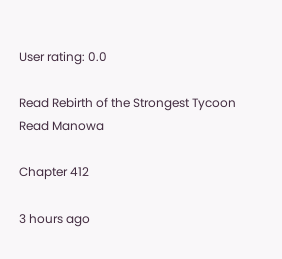User rating: 0.0

Read Rebirth of the Strongest Tycoon
Read Manowa

Chapter 412

3 hours ago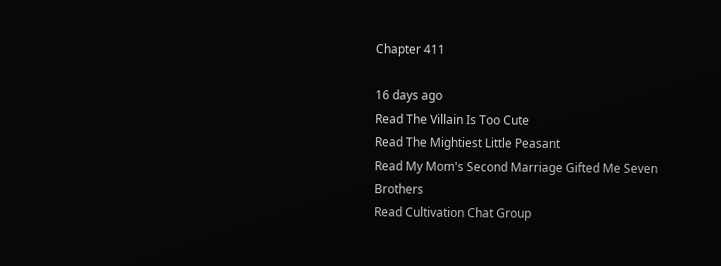Chapter 411

16 days ago
Read The Villain Is Too Cute
Read The Mightiest Little Peasant
Read My Mom's Second Marriage Gifted Me Seven Brothers
Read Cultivation Chat Group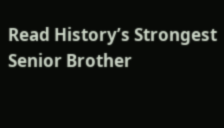Read History’s Strongest Senior Brother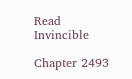Read Invincible

Chapter 2493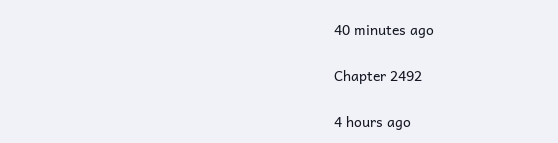40 minutes ago

Chapter 2492

4 hours ago